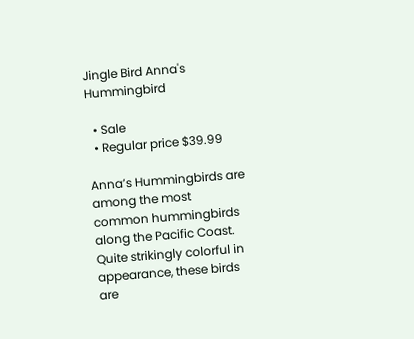Jingle Bird Anna's Hummingbird

  • Sale
  • Regular price $39.99

Anna’s Hummingbirds are among the most common hummingbirds along the Pacific Coast. Quite strikingly colorful in appearance, these birds are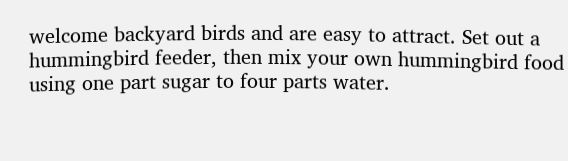welcome backyard birds and are easy to attract. Set out a hummingbird feeder, then mix your own hummingbird food using one part sugar to four parts water.